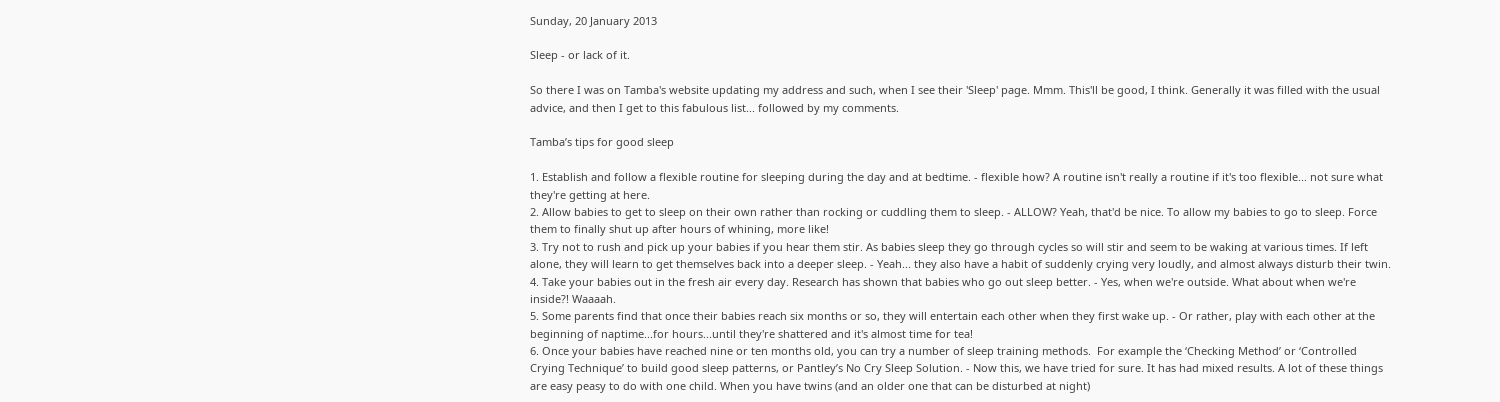Sunday, 20 January 2013

Sleep - or lack of it.

So there I was on Tamba's website updating my address and such, when I see their 'Sleep' page. Mmm. This'll be good, I think. Generally it was filled with the usual advice, and then I get to this fabulous list... followed by my comments.

Tamba’s tips for good sleep

1. Establish and follow a flexible routine for sleeping during the day and at bedtime. - flexible how? A routine isn't really a routine if it's too flexible... not sure what they're getting at here.
2. Allow babies to get to sleep on their own rather than rocking or cuddling them to sleep. - ALLOW? Yeah, that'd be nice. To allow my babies to go to sleep. Force them to finally shut up after hours of whining, more like!
3. Try not to rush and pick up your babies if you hear them stir. As babies sleep they go through cycles so will stir and seem to be waking at various times. If left alone, they will learn to get themselves back into a deeper sleep. - Yeah... they also have a habit of suddenly crying very loudly, and almost always disturb their twin.
4. Take your babies out in the fresh air every day. Research has shown that babies who go out sleep better. - Yes, when we're outside. What about when we're inside?! Waaaah.
5. Some parents find that once their babies reach six months or so, they will entertain each other when they first wake up. - Or rather, play with each other at the beginning of naptime...for hours...until they're shattered and it's almost time for tea!
6. Once your babies have reached nine or ten months old, you can try a number of sleep training methods.  For example the ‘Checking Method’ or ‘Controlled Crying Technique’ to build good sleep patterns, or Pantley’s No Cry Sleep Solution. - Now this, we have tried for sure. It has had mixed results. A lot of these things are easy peasy to do with one child. When you have twins (and an older one that can be disturbed at night)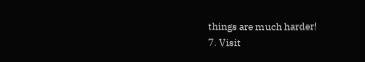things are much harder!
7. Visit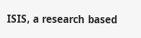ISIS, a research based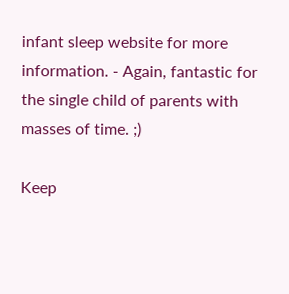infant sleep website for more information. - Again, fantastic for the single child of parents with masses of time. ;)

Keep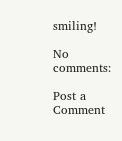smiling!

No comments:

Post a Comment